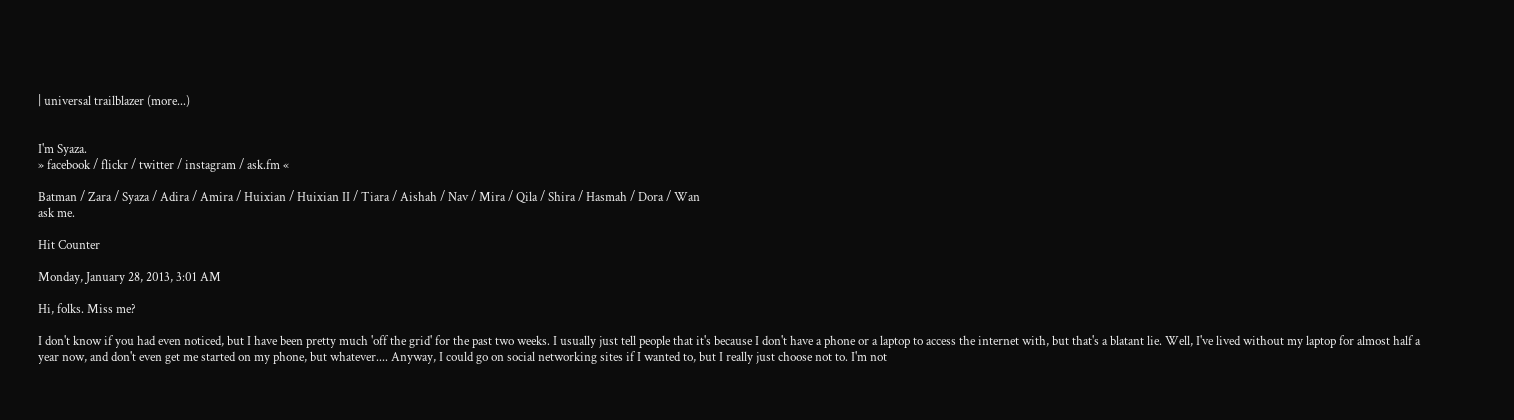| universal trailblazer (more...)


I'm Syaza.
» facebook / flickr / twitter / instagram / ask.fm «

Batman / Zara / Syaza / Adira / Amira / Huixian / Huixian II / Tiara / Aishah / Nav / Mira / Qila / Shira / Hasmah / Dora / Wan
ask me.

Hit Counter

Monday, January 28, 2013, 3:01 AM

Hi, folks. Miss me?

I don't know if you had even noticed, but I have been pretty much 'off the grid' for the past two weeks. I usually just tell people that it's because I don't have a phone or a laptop to access the internet with, but that's a blatant lie. Well, I've lived without my laptop for almost half a year now, and don't even get me started on my phone, but whatever.... Anyway, I could go on social networking sites if I wanted to, but I really just choose not to. I'm not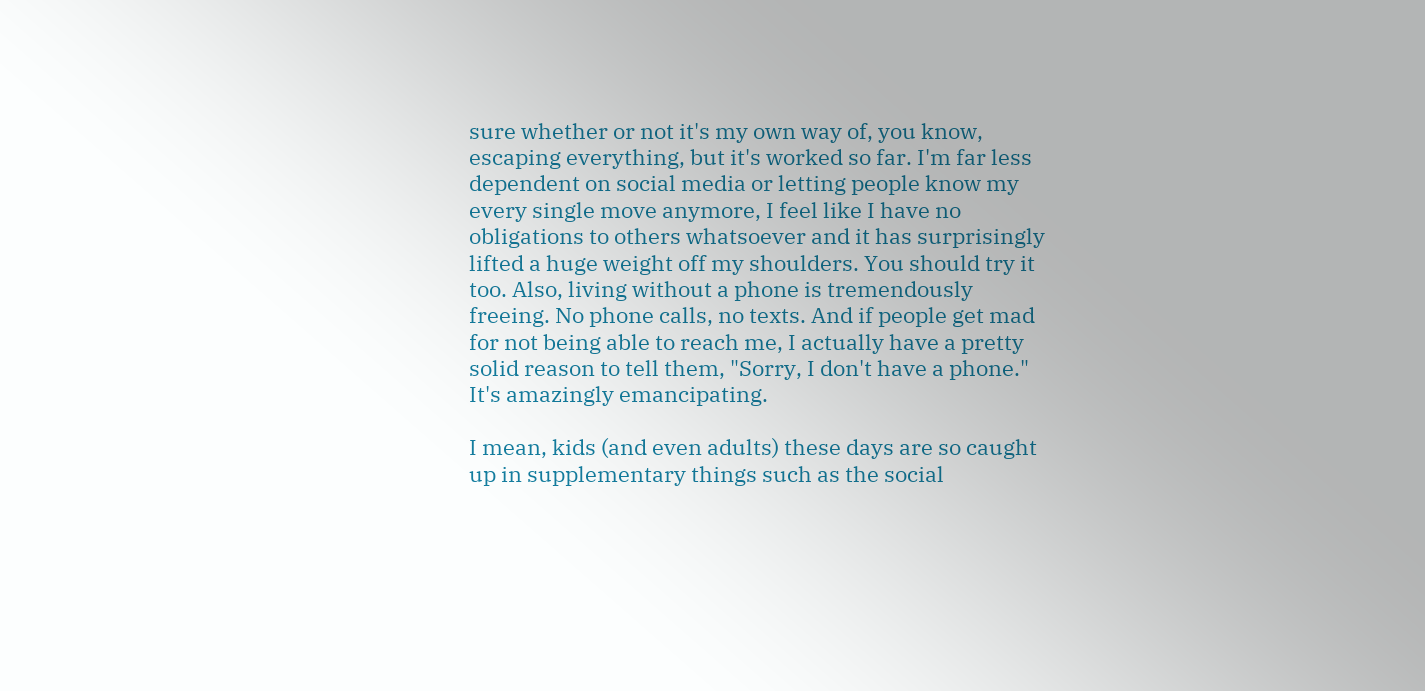sure whether or not it's my own way of, you know, escaping everything, but it's worked so far. I'm far less dependent on social media or letting people know my every single move anymore, I feel like I have no obligations to others whatsoever and it has surprisingly lifted a huge weight off my shoulders. You should try it too. Also, living without a phone is tremendously freeing. No phone calls, no texts. And if people get mad for not being able to reach me, I actually have a pretty solid reason to tell them, "Sorry, I don't have a phone." It's amazingly emancipating.

I mean, kids (and even adults) these days are so caught up in supplementary things such as the social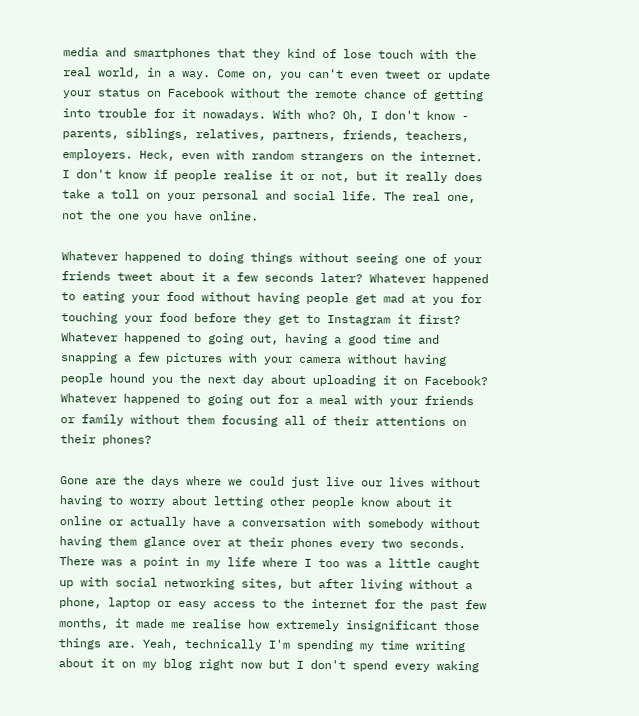media and smartphones that they kind of lose touch with the real world, in a way. Come on, you can't even tweet or update your status on Facebook without the remote chance of getting into trouble for it nowadays. With who? Oh, I don't know - parents, siblings, relatives, partners, friends, teachers, employers. Heck, even with random strangers on the internet. I don't know if people realise it or not, but it really does take a toll on your personal and social life. The real one, not the one you have online.

Whatever happened to doing things without seeing one of your friends tweet about it a few seconds later? Whatever happened to eating your food without having people get mad at you for touching your food before they get to Instagram it first? Whatever happened to going out, having a good time and snapping a few pictures with your camera without having people hound you the next day about uploading it on Facebook? Whatever happened to going out for a meal with your friends or family without them focusing all of their attentions on their phones?

Gone are the days where we could just live our lives without having to worry about letting other people know about it online or actually have a conversation with somebody without having them glance over at their phones every two seconds. There was a point in my life where I too was a little caught up with social networking sites, but after living without a phone, laptop or easy access to the internet for the past few months, it made me realise how extremely insignificant those things are. Yeah, technically I'm spending my time writing about it on my blog right now but I don't spend every waking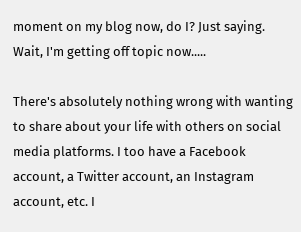moment on my blog now, do I? Just saying. Wait, I'm getting off topic now.....

There's absolutely nothing wrong with wanting to share about your life with others on social media platforms. I too have a Facebook account, a Twitter account, an Instagram account, etc. I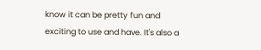know it can be pretty fun and exciting to use and have. It's also a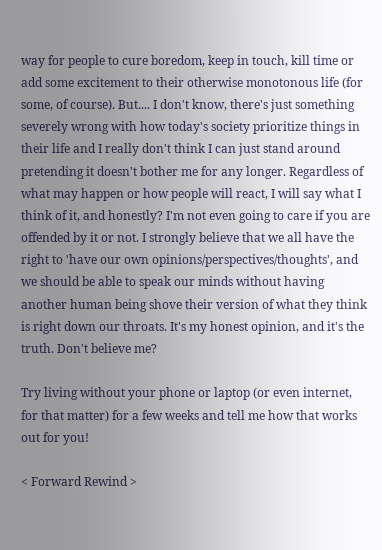way for people to cure boredom, keep in touch, kill time or add some excitement to their otherwise monotonous life (for some, of course). But.... I don't know, there's just something severely wrong with how today's society prioritize things in their life and I really don't think I can just stand around pretending it doesn't bother me for any longer. Regardless of what may happen or how people will react, I will say what I think of it, and honestly? I'm not even going to care if you are offended by it or not. I strongly believe that we all have the right to 'have our own opinions/perspectives/thoughts', and we should be able to speak our minds without having another human being shove their version of what they think is right down our throats. It's my honest opinion, and it's the truth. Don't believe me?

Try living without your phone or laptop (or even internet, for that matter) for a few weeks and tell me how that works out for you!

< Forward Rewind >